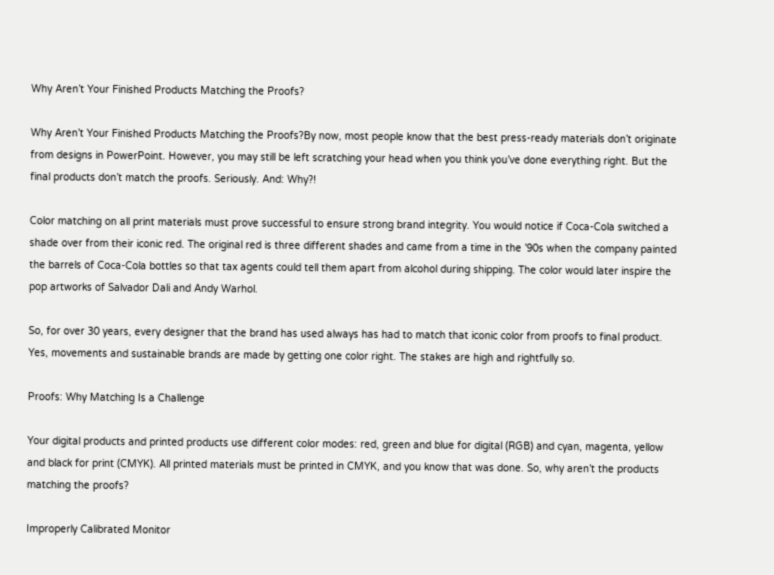Why Aren’t Your Finished Products Matching the Proofs?

Why Aren’t Your Finished Products Matching the Proofs?By now, most people know that the best press-ready materials don’t originate from designs in PowerPoint. However, you may still be left scratching your head when you think you’ve done everything right. But the final products don’t match the proofs. Seriously. And: Why?!

Color matching on all print materials must prove successful to ensure strong brand integrity. You would notice if Coca-Cola switched a shade over from their iconic red. The original red is three different shades and came from a time in the ’90s when the company painted the barrels of Coca-Cola bottles so that tax agents could tell them apart from alcohol during shipping. The color would later inspire the pop artworks of Salvador Dali and Andy Warhol.

So, for over 30 years, every designer that the brand has used always has had to match that iconic color from proofs to final product. Yes, movements and sustainable brands are made by getting one color right. The stakes are high and rightfully so.

Proofs: Why Matching Is a Challenge

Your digital products and printed products use different color modes: red, green and blue for digital (RGB) and cyan, magenta, yellow and black for print (CMYK). All printed materials must be printed in CMYK, and you know that was done. So, why aren’t the products matching the proofs?

Improperly Calibrated Monitor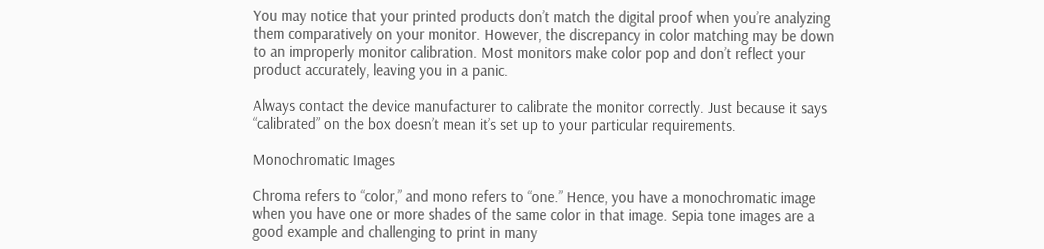You may notice that your printed products don’t match the digital proof when you’re analyzing them comparatively on your monitor. However, the discrepancy in color matching may be down to an improperly monitor calibration. Most monitors make color pop and don’t reflect your product accurately, leaving you in a panic.

Always contact the device manufacturer to calibrate the monitor correctly. Just because it says “calibrated” on the box doesn’t mean it’s set up to your particular requirements.

Monochromatic Images

Chroma refers to “color,” and mono refers to “one.” Hence, you have a monochromatic image when you have one or more shades of the same color in that image. Sepia tone images are a good example and challenging to print in many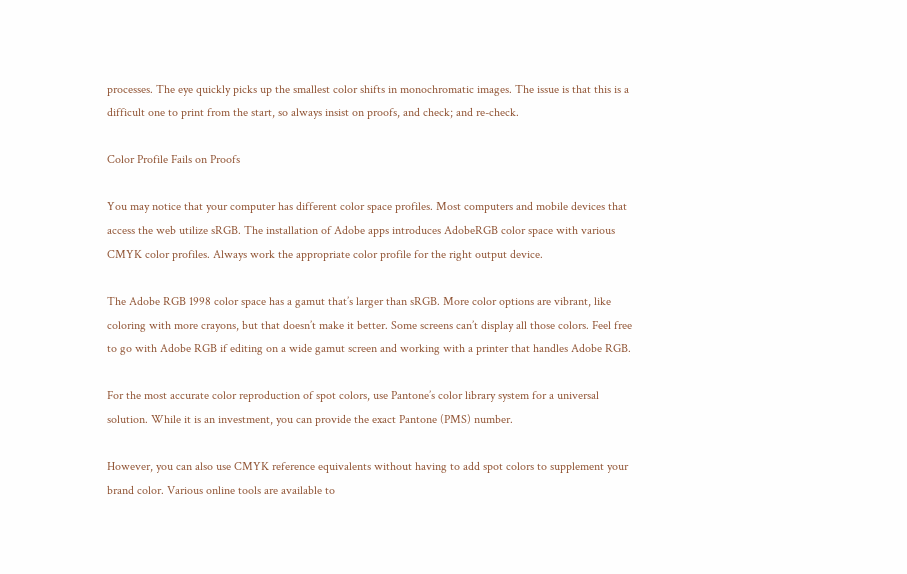processes. The eye quickly picks up the smallest color shifts in monochromatic images. The issue is that this is a difficult one to print from the start, so always insist on proofs, and check; and re-check.

Color Profile Fails on Proofs

You may notice that your computer has different color space profiles. Most computers and mobile devices that access the web utilize sRGB. The installation of Adobe apps introduces AdobeRGB color space with various CMYK color profiles. Always work the appropriate color profile for the right output device.

The Adobe RGB 1998 color space has a gamut that’s larger than sRGB. More color options are vibrant, like coloring with more crayons, but that doesn’t make it better. Some screens can’t display all those colors. Feel free to go with Adobe RGB if editing on a wide gamut screen and working with a printer that handles Adobe RGB.

For the most accurate color reproduction of spot colors, use Pantone’s color library system for a universal solution. While it is an investment, you can provide the exact Pantone (PMS) number.

However, you can also use CMYK reference equivalents without having to add spot colors to supplement your brand color. Various online tools are available to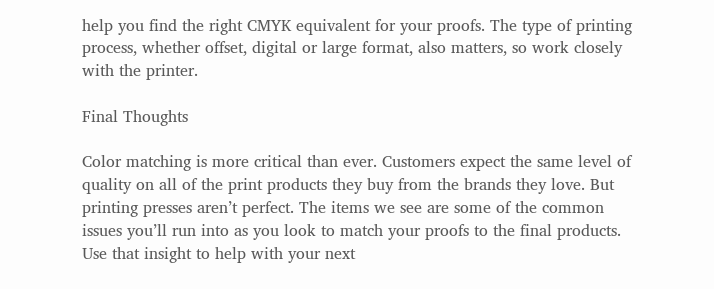help you find the right CMYK equivalent for your proofs. The type of printing process, whether offset, digital or large format, also matters, so work closely with the printer.

Final Thoughts

Color matching is more critical than ever. Customers expect the same level of quality on all of the print products they buy from the brands they love. But printing presses aren’t perfect. The items we see are some of the common issues you’ll run into as you look to match your proofs to the final products. Use that insight to help with your next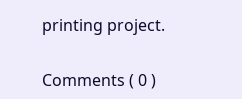printing project.

Comments ( 0 )